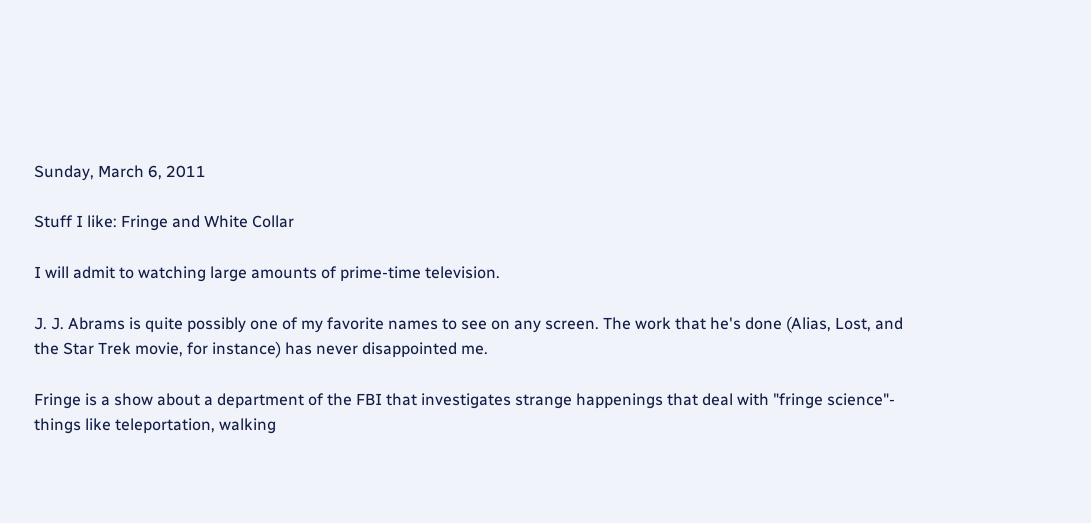Sunday, March 6, 2011

Stuff I like: Fringe and White Collar

I will admit to watching large amounts of prime-time television.

J. J. Abrams is quite possibly one of my favorite names to see on any screen. The work that he's done (Alias, Lost, and the Star Trek movie, for instance) has never disappointed me.

Fringe is a show about a department of the FBI that investigates strange happenings that deal with "fringe science"- things like teleportation, walking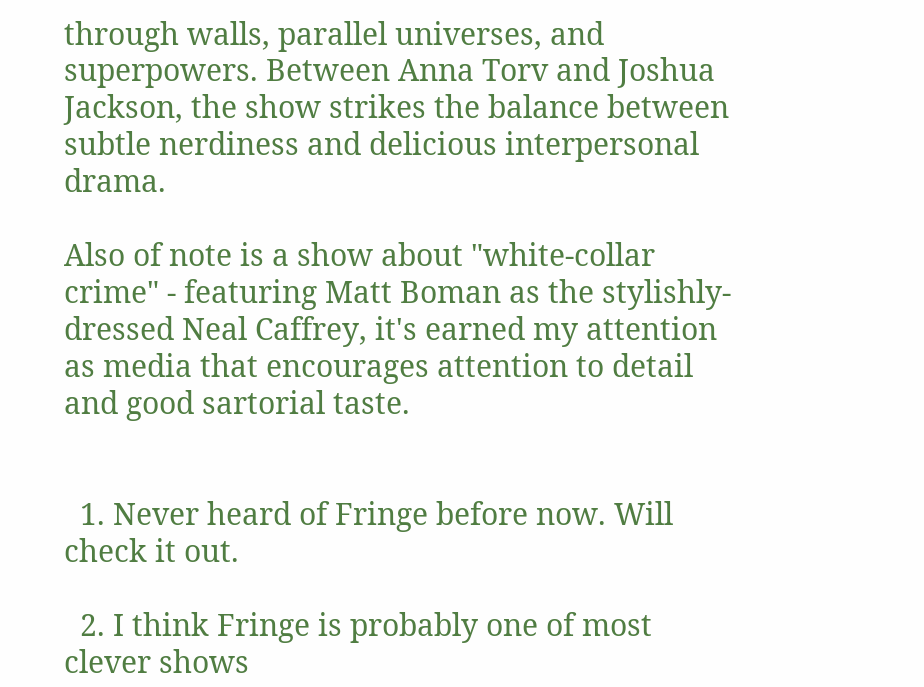through walls, parallel universes, and superpowers. Between Anna Torv and Joshua Jackson, the show strikes the balance between subtle nerdiness and delicious interpersonal drama.

Also of note is a show about "white-collar crime" - featuring Matt Boman as the stylishly-dressed Neal Caffrey, it's earned my attention as media that encourages attention to detail and good sartorial taste.


  1. Never heard of Fringe before now. Will check it out.

  2. I think Fringe is probably one of most clever shows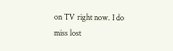on TV right now. I do miss lost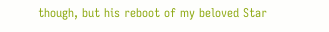though, but his reboot of my beloved Star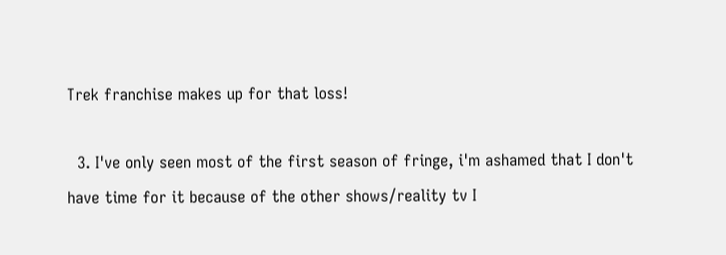Trek franchise makes up for that loss!

  3. I've only seen most of the first season of fringe, i'm ashamed that I don't have time for it because of the other shows/reality tv I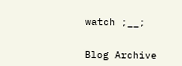watch ;__;


Blog Archive